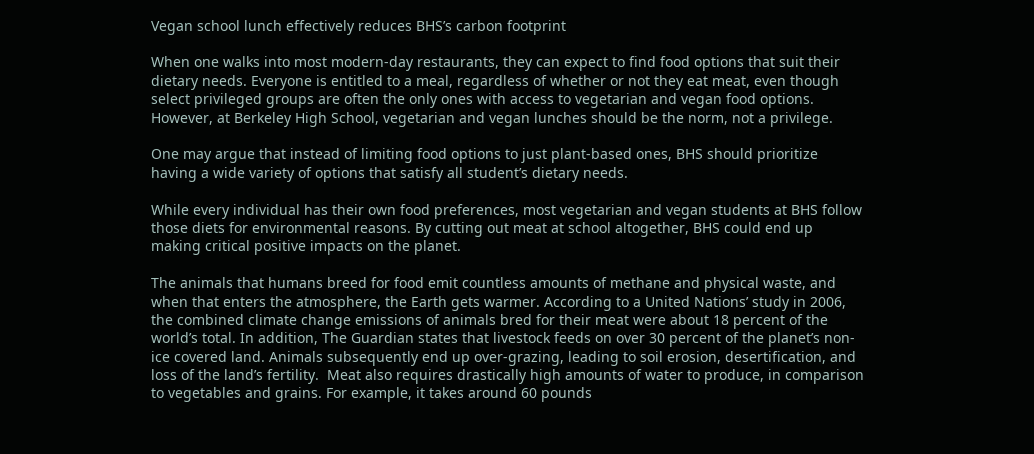Vegan school lunch effectively reduces BHS’s carbon footprint

When one walks into most modern-day restaurants, they can expect to find food options that suit their dietary needs. Everyone is entitled to a meal, regardless of whether or not they eat meat, even though select privileged groups are often the only ones with access to vegetarian and vegan food options. However, at Berkeley High School, vegetarian and vegan lunches should be the norm, not a privilege.

One may argue that instead of limiting food options to just plant-based ones, BHS should prioritize having a wide variety of options that satisfy all student’s dietary needs.

While every individual has their own food preferences, most vegetarian and vegan students at BHS follow those diets for environmental reasons. By cutting out meat at school altogether, BHS could end up making critical positive impacts on the planet.

The animals that humans breed for food emit countless amounts of methane and physical waste, and when that enters the atmosphere, the Earth gets warmer. According to a United Nations’ study in 2006, the combined climate change emissions of animals bred for their meat were about 18 percent of the world’s total. In addition, The Guardian states that livestock feeds on over 30 percent of the planet’s non-ice covered land. Animals subsequently end up over-grazing, leading to soil erosion, desertification, and loss of the land’s fertility.  Meat also requires drastically high amounts of water to produce, in comparison to vegetables and grains. For example, it takes around 60 pounds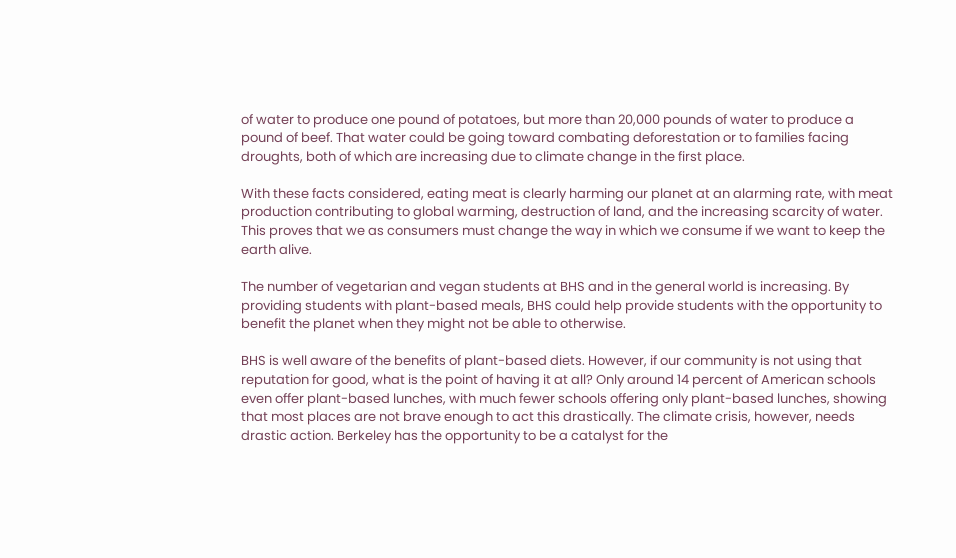of water to produce one pound of potatoes, but more than 20,000 pounds of water to produce a pound of beef. That water could be going toward combating deforestation or to families facing droughts, both of which are increasing due to climate change in the first place.

With these facts considered, eating meat is clearly harming our planet at an alarming rate, with meat production contributing to global warming, destruction of land, and the increasing scarcity of water. This proves that we as consumers must change the way in which we consume if we want to keep the earth alive.

The number of vegetarian and vegan students at BHS and in the general world is increasing. By providing students with plant-based meals, BHS could help provide students with the opportunity to benefit the planet when they might not be able to otherwise.

BHS is well aware of the benefits of plant-based diets. However, if our community is not using that reputation for good, what is the point of having it at all? Only around 14 percent of American schools even offer plant-based lunches, with much fewer schools offering only plant-based lunches, showing that most places are not brave enough to act this drastically. The climate crisis, however, needs drastic action. Berkeley has the opportunity to be a catalyst for the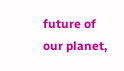future of our planet,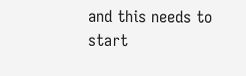and this needs to start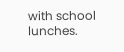with school lunches.